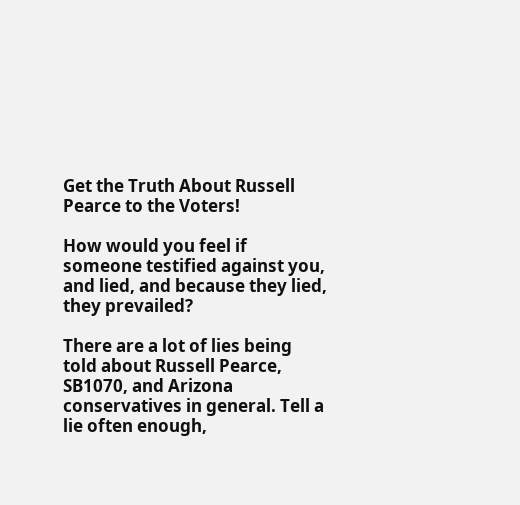Get the Truth About Russell Pearce to the Voters!

How would you feel if someone testified against you, and lied, and because they lied, they prevailed?

There are a lot of lies being told about Russell Pearce, SB1070, and Arizona conservatives in general. Tell a lie often enough,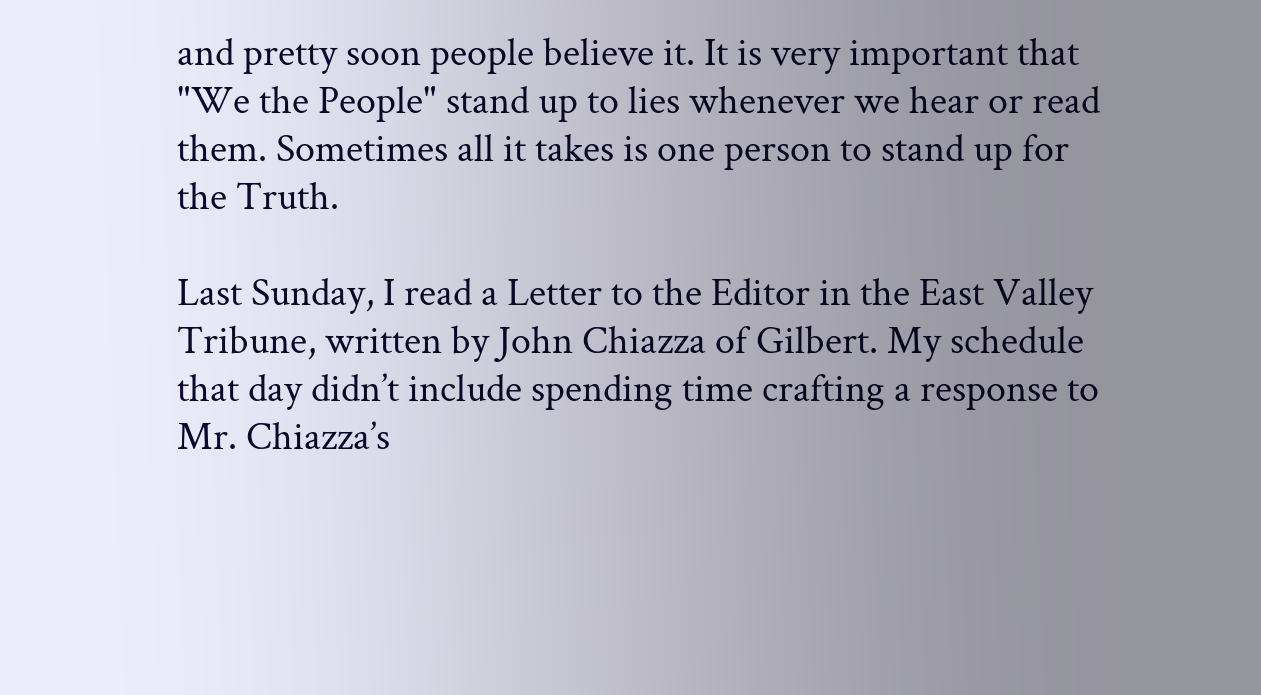and pretty soon people believe it. It is very important that "We the People" stand up to lies whenever we hear or read them. Sometimes all it takes is one person to stand up for the Truth.

Last Sunday, I read a Letter to the Editor in the East Valley Tribune, written by John Chiazza of Gilbert. My schedule that day didn’t include spending time crafting a response to Mr. Chiazza’s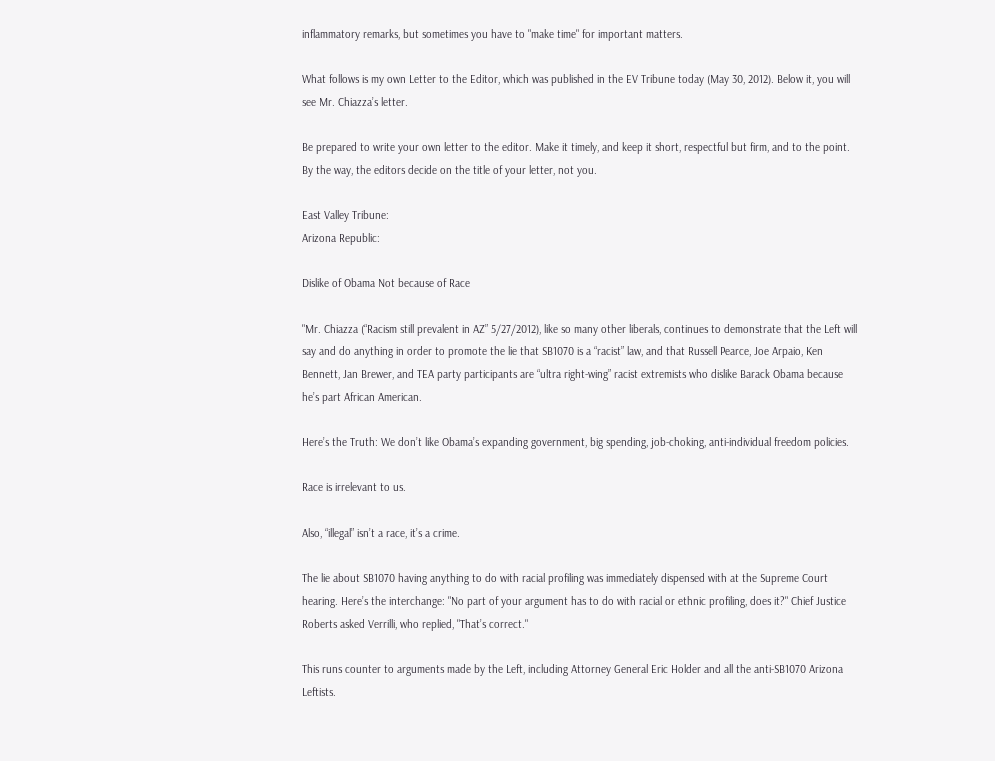inflammatory remarks, but sometimes you have to "make time" for important matters.

What follows is my own Letter to the Editor, which was published in the EV Tribune today (May 30, 2012). Below it, you will see Mr. Chiazza’s letter.

Be prepared to write your own letter to the editor. Make it timely, and keep it short, respectful but firm, and to the point. By the way, the editors decide on the title of your letter, not you.

East Valley Tribune:
Arizona Republic:

Dislike of Obama Not because of Race

"Mr. Chiazza (“Racism still prevalent in AZ” 5/27/2012), like so many other liberals, continues to demonstrate that the Left will say and do anything in order to promote the lie that SB1070 is a “racist” law, and that Russell Pearce, Joe Arpaio, Ken Bennett, Jan Brewer, and TEA party participants are “ultra right-wing” racist extremists who dislike Barack Obama because he’s part African American.

Here’s the Truth: We don’t like Obama’s expanding government, big spending, job-choking, anti-individual freedom policies.

Race is irrelevant to us.

Also, “illegal” isn’t a race, it’s a crime.

The lie about SB1070 having anything to do with racial profiling was immediately dispensed with at the Supreme Court hearing. Here’s the interchange: "No part of your argument has to do with racial or ethnic profiling, does it?" Chief Justice Roberts asked Verrilli, who replied, "That’s correct."

This runs counter to arguments made by the Left, including Attorney General Eric Holder and all the anti-SB1070 Arizona Leftists.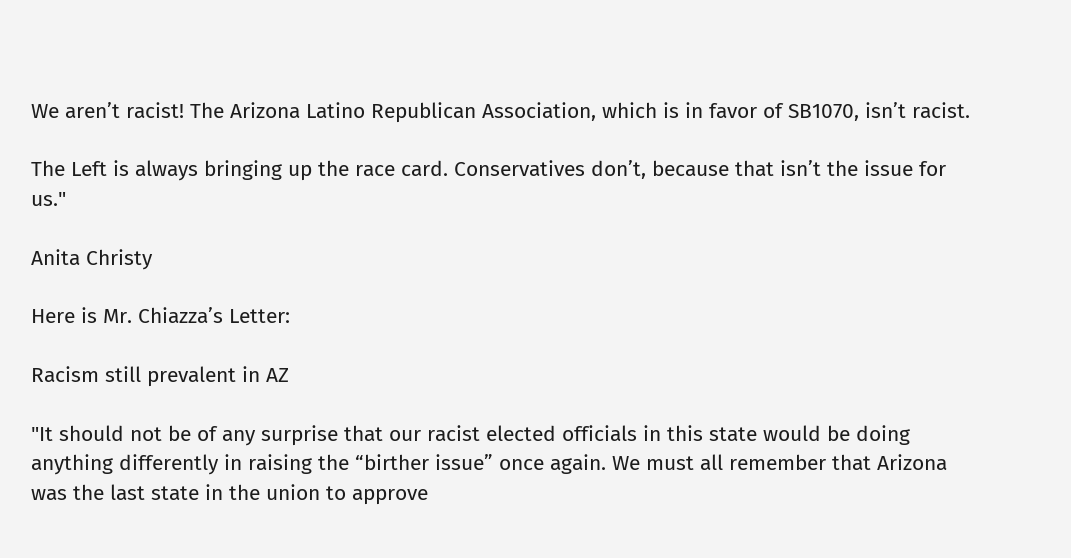We aren’t racist! The Arizona Latino Republican Association, which is in favor of SB1070, isn’t racist.

The Left is always bringing up the race card. Conservatives don’t, because that isn’t the issue for us."

Anita Christy

Here is Mr. Chiazza’s Letter:

Racism still prevalent in AZ

"It should not be of any surprise that our racist elected officials in this state would be doing anything differently in raising the “birther issue” once again. We must all remember that Arizona was the last state in the union to approve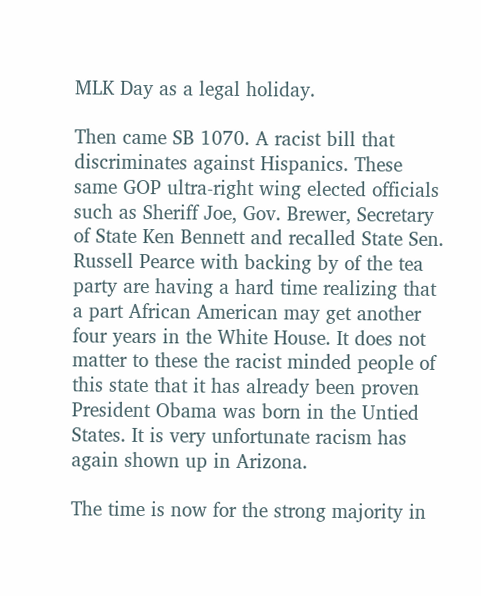MLK Day as a legal holiday.

Then came SB 1070. A racist bill that discriminates against Hispanics. These same GOP ultra-right wing elected officials such as Sheriff Joe, Gov. Brewer, Secretary of State Ken Bennett and recalled State Sen. Russell Pearce with backing by of the tea party are having a hard time realizing that a part African American may get another four years in the White House. It does not matter to these the racist minded people of this state that it has already been proven President Obama was born in the Untied States. It is very unfortunate racism has again shown up in Arizona.

The time is now for the strong majority in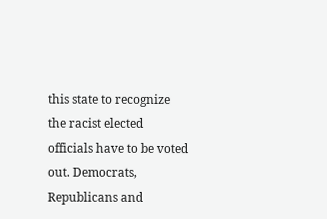this state to recognize the racist elected officials have to be voted out. Democrats, Republicans and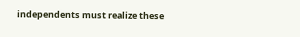independents must realize these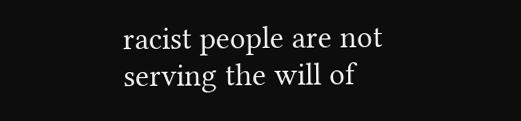racist people are not serving the will of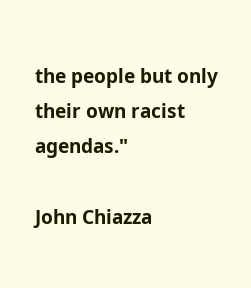the people but only their own racist agendas."

John Chiazza